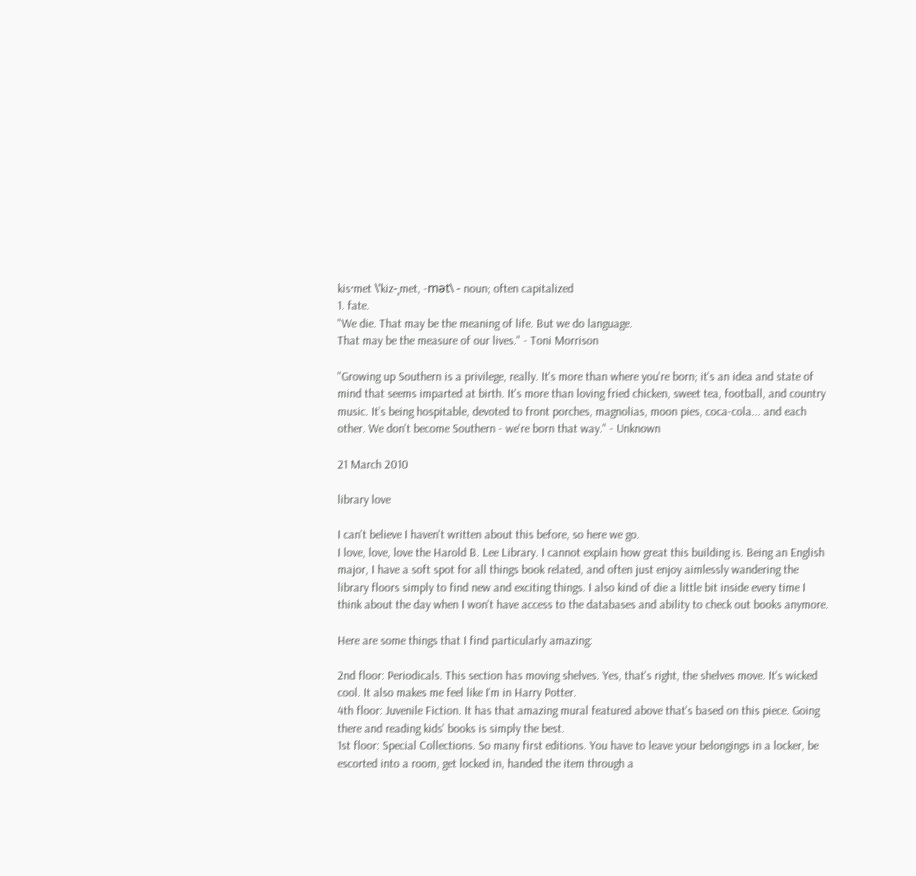kis·met \ˈkiz-ˌmet, -mət\ - noun; often capitalized
1. fate.
"We die. That may be the meaning of life. But we do language.
That may be the measure of our lives." - Toni Morrison

"Growing up Southern is a privilege, really. It's more than where you're born; it's an idea and state of mind that seems imparted at birth. It's more than loving fried chicken, sweet tea, football, and country music. It’s being hospitable, devoted to front porches, magnolias, moon pies, coca-cola... and each other. We don't become Southern - we're born that way." - Unknown

21 March 2010

library love

I can't believe I haven't written about this before, so here we go.
I love, love, love the Harold B. Lee Library. I cannot explain how great this building is. Being an English major, I have a soft spot for all things book related, and often just enjoy aimlessly wandering the library floors simply to find new and exciting things. I also kind of die a little bit inside every time I think about the day when I won't have access to the databases and ability to check out books anymore.

Here are some things that I find particularly amazing:

2nd floor: Periodicals. This section has moving shelves. Yes, that's right, the shelves move. It's wicked cool. It also makes me feel like I'm in Harry Potter.
4th floor: Juvenile Fiction. It has that amazing mural featured above that's based on this piece. Going there and reading kids' books is simply the best.
1st floor: Special Collections. So many first editions. You have to leave your belongings in a locker, be escorted into a room, get locked in, handed the item through a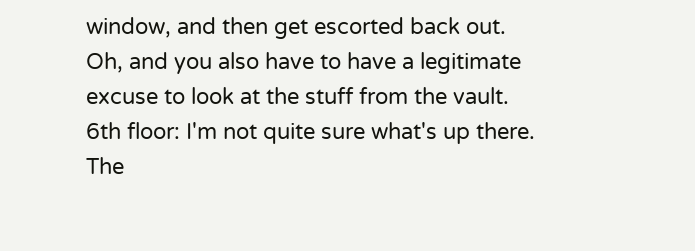window, and then get escorted back out. Oh, and you also have to have a legitimate excuse to look at the stuff from the vault.
6th floor: I'm not quite sure what's up there. The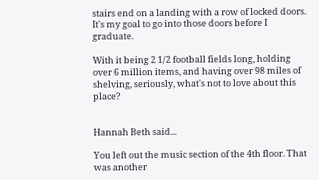stairs end on a landing with a row of locked doors. It's my goal to go into those doors before I graduate.

With it being 2 1/2 football fields long, holding over 6 million items, and having over 98 miles of shelving, seriously, what's not to love about this place?


Hannah Beth said...

You left out the music section of the 4th floor. That was another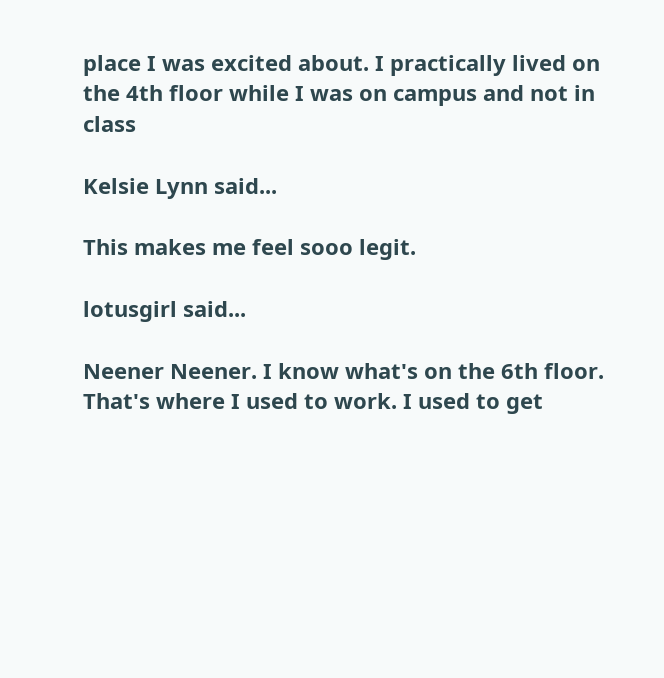place I was excited about. I practically lived on the 4th floor while I was on campus and not in class

Kelsie Lynn said...

This makes me feel sooo legit.

lotusgirl said...

Neener Neener. I know what's on the 6th floor. That's where I used to work. I used to get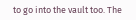to go into the vault too. The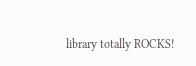library totally ROCKS!